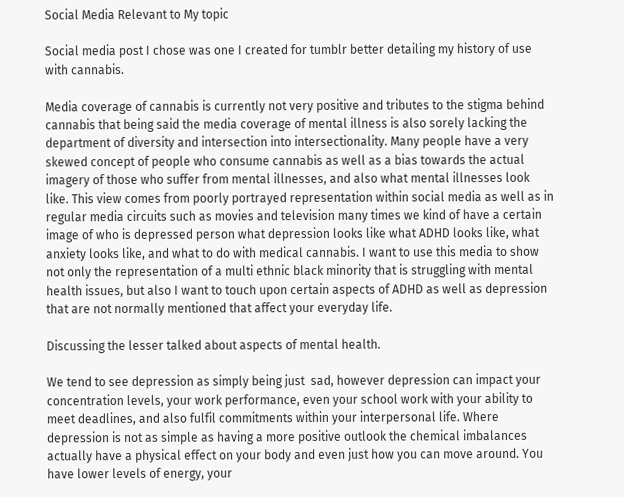Social Media Relevant to My topic

Social media post I chose was one I created for tumblr better detailing my history of use with cannabis.

Media coverage of cannabis is currently not very positive and tributes to the stigma behind cannabis that being said the media coverage of mental illness is also sorely lacking the department of diversity and intersection into intersectionality. Many people have a very skewed concept of people who consume cannabis as well as a bias towards the actual imagery of those who suffer from mental illnesses, and also what mental illnesses look like. This view comes from poorly portrayed representation within social media as well as in regular media circuits such as movies and television many times we kind of have a certain image of who is depressed person what depression looks like what ADHD looks like, what anxiety looks like, and what to do with medical cannabis. I want to use this media to show not only the representation of a multi ethnic black minority that is struggling with mental health issues, but also I want to touch upon certain aspects of ADHD as well as depression that are not normally mentioned that affect your everyday life.

Discussing the lesser talked about aspects of mental health.

We tend to see depression as simply being just  sad, however depression can impact your concentration levels, your work performance, even your school work with your ability to meet deadlines, and also fulfil commitments within your interpersonal life. Where depression is not as simple as having a more positive outlook the chemical imbalances actually have a physical effect on your body and even just how you can move around. You have lower levels of energy, your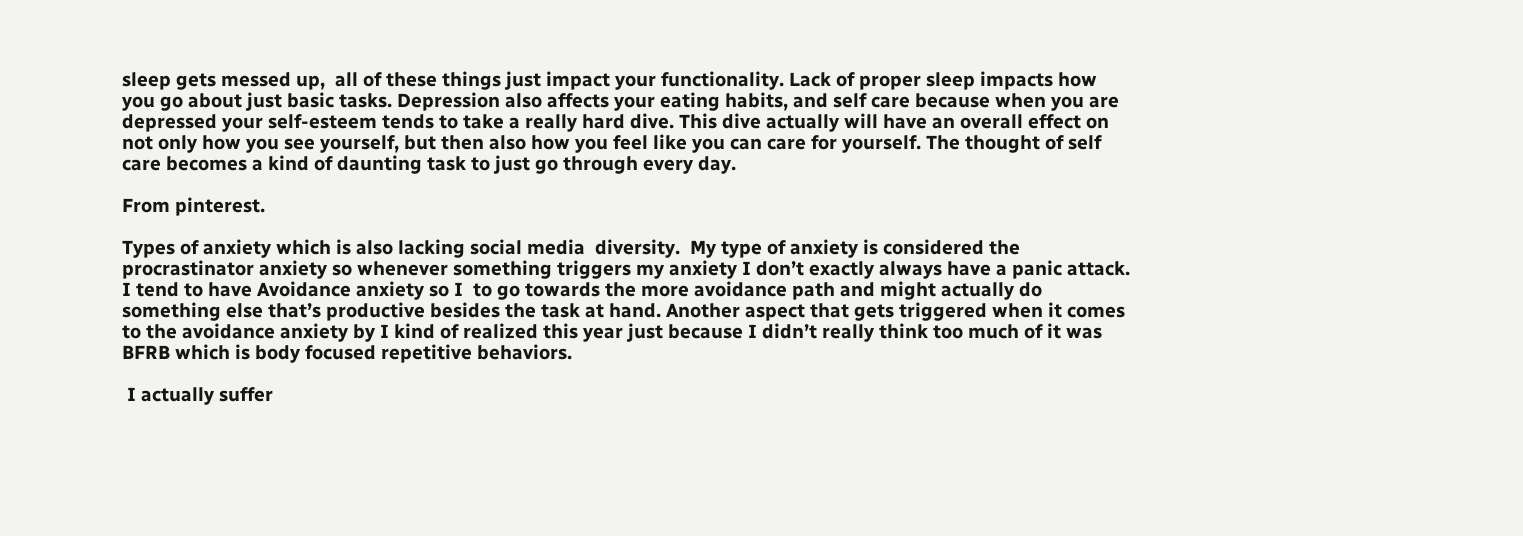sleep gets messed up,  all of these things just impact your functionality. Lack of proper sleep impacts how you go about just basic tasks. Depression also affects your eating habits, and self care because when you are depressed your self-esteem tends to take a really hard dive. This dive actually will have an overall effect on not only how you see yourself, but then also how you feel like you can care for yourself. The thought of self care becomes a kind of daunting task to just go through every day.

From pinterest.

Types of anxiety which is also lacking social media  diversity.  My type of anxiety is considered the procrastinator anxiety so whenever something triggers my anxiety I don’t exactly always have a panic attack.  I tend to have Avoidance anxiety so I  to go towards the more avoidance path and might actually do something else that’s productive besides the task at hand. Another aspect that gets triggered when it comes to the avoidance anxiety by I kind of realized this year just because I didn’t really think too much of it was BFRB which is body focused repetitive behaviors.

 I actually suffer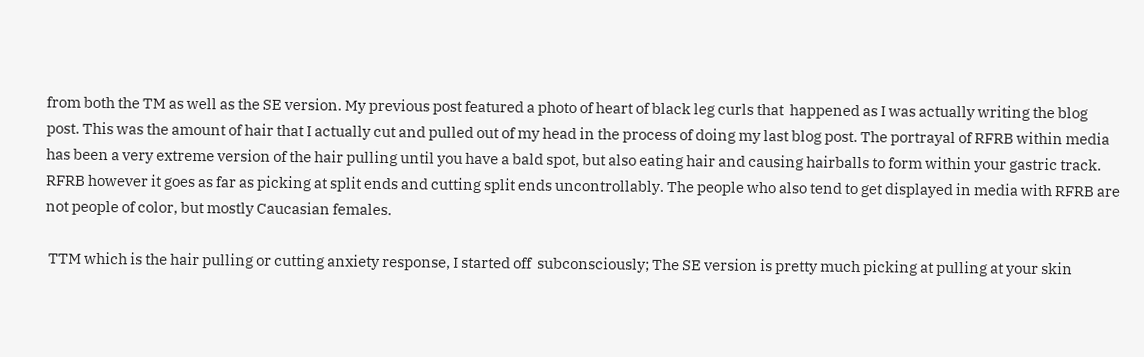from both the TM as well as the SE version. My previous post featured a photo of heart of black leg curls that  happened as I was actually writing the blog post. This was the amount of hair that I actually cut and pulled out of my head in the process of doing my last blog post. The portrayal of RFRB within media has been a very extreme version of the hair pulling until you have a bald spot, but also eating hair and causing hairballs to form within your gastric track. RFRB however it goes as far as picking at split ends and cutting split ends uncontrollably. The people who also tend to get displayed in media with RFRB are not people of color, but mostly Caucasian females.

 TTM which is the hair pulling or cutting anxiety response, I started off  subconsciously; The SE version is pretty much picking at pulling at your skin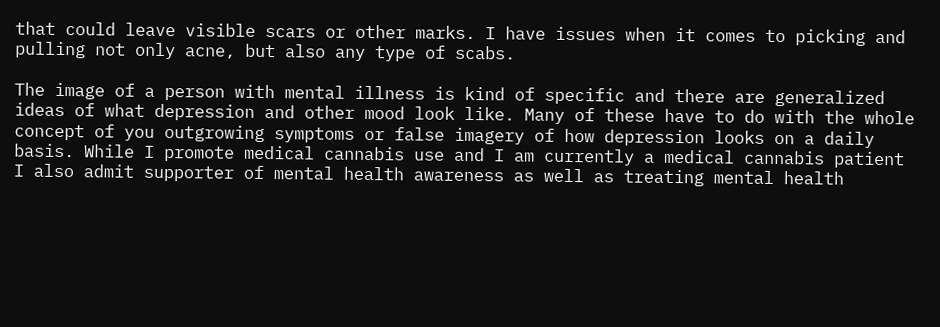that could leave visible scars or other marks. I have issues when it comes to picking and pulling not only acne, but also any type of scabs.

The image of a person with mental illness is kind of specific and there are generalized ideas of what depression and other mood look like. Many of these have to do with the whole concept of you outgrowing symptoms or false imagery of how depression looks on a daily basis. While I promote medical cannabis use and I am currently a medical cannabis patient I also admit supporter of mental health awareness as well as treating mental health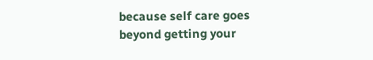because self care goes beyond getting your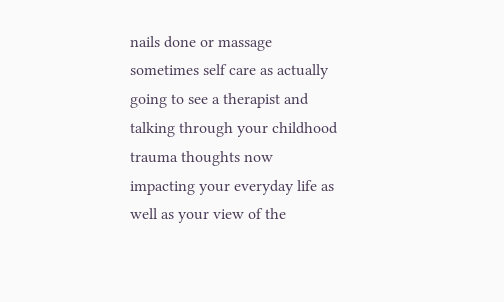nails done or massage sometimes self care as actually going to see a therapist and talking through your childhood trauma thoughts now impacting your everyday life as well as your view of the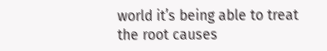world it’s being able to treat the root causes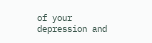of your depression and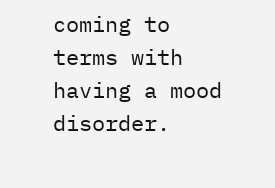coming to terms with having a mood disorder.